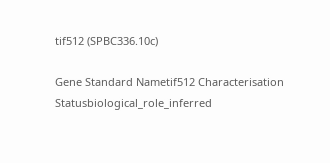tif512 (SPBC336.10c)

Gene Standard Nametif512 Characterisation Statusbiological_role_inferred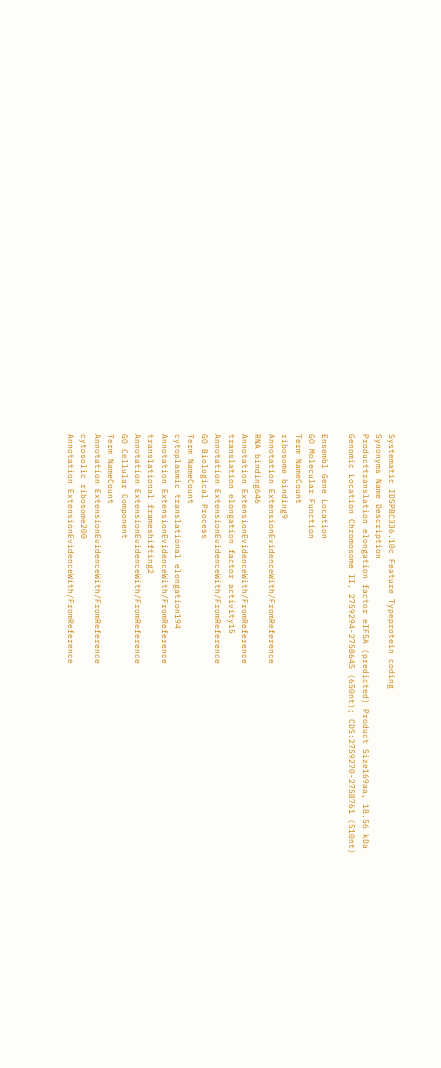Systematic IDSPBC336.10c Feature Typeprotein coding
Synonyms Name Description
Producttranslation elongation factor eIF5A (predicted) Product Size169aa, 18.56 kDa
Genomic Location Chromosome II, 2759294-2758645 (650nt); CDS:2759270-2758761 (510nt)

Ensembl Gene Location
GO Molecular Function
Term NameCount
ribosome binding9
Annotation ExtensionEvidenceWith/FromReference
RNA binding646
Annotation ExtensionEvidenceWith/FromReference
translation elongation factor activity15
Annotation ExtensionEvidenceWith/FromReference
GO Biological Process
Term NameCount
cytoplasmic translational elongation194
Annotation ExtensionEvidenceWith/FromReference
translational frameshifting2
Annotation ExtensionEvidenceWith/FromReference
GO Cellular Component
Term NameCount
Annotation ExtensionEvidenceWith/FromReference
cytosolic ribosome200
Annotation ExtensionEvidenceWith/FromReference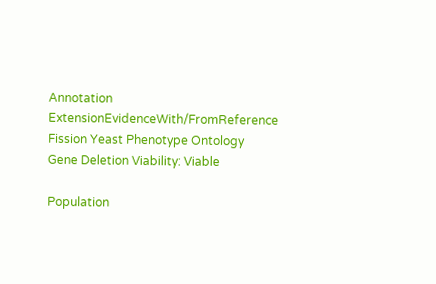Annotation ExtensionEvidenceWith/FromReference
Fission Yeast Phenotype Ontology
Gene Deletion Viability: Viable

Population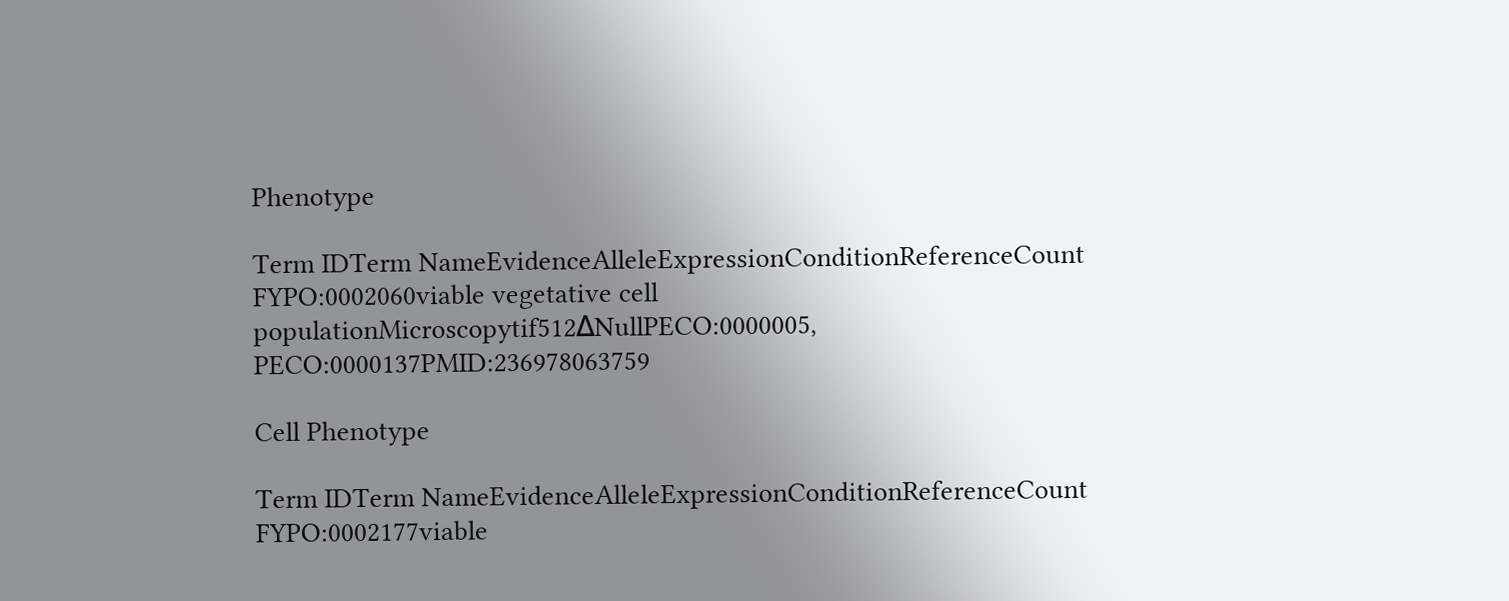Phenotype

Term IDTerm NameEvidenceAlleleExpressionConditionReferenceCount
FYPO:0002060viable vegetative cell populationMicroscopytif512ΔNullPECO:0000005, PECO:0000137PMID:236978063759

Cell Phenotype

Term IDTerm NameEvidenceAlleleExpressionConditionReferenceCount
FYPO:0002177viable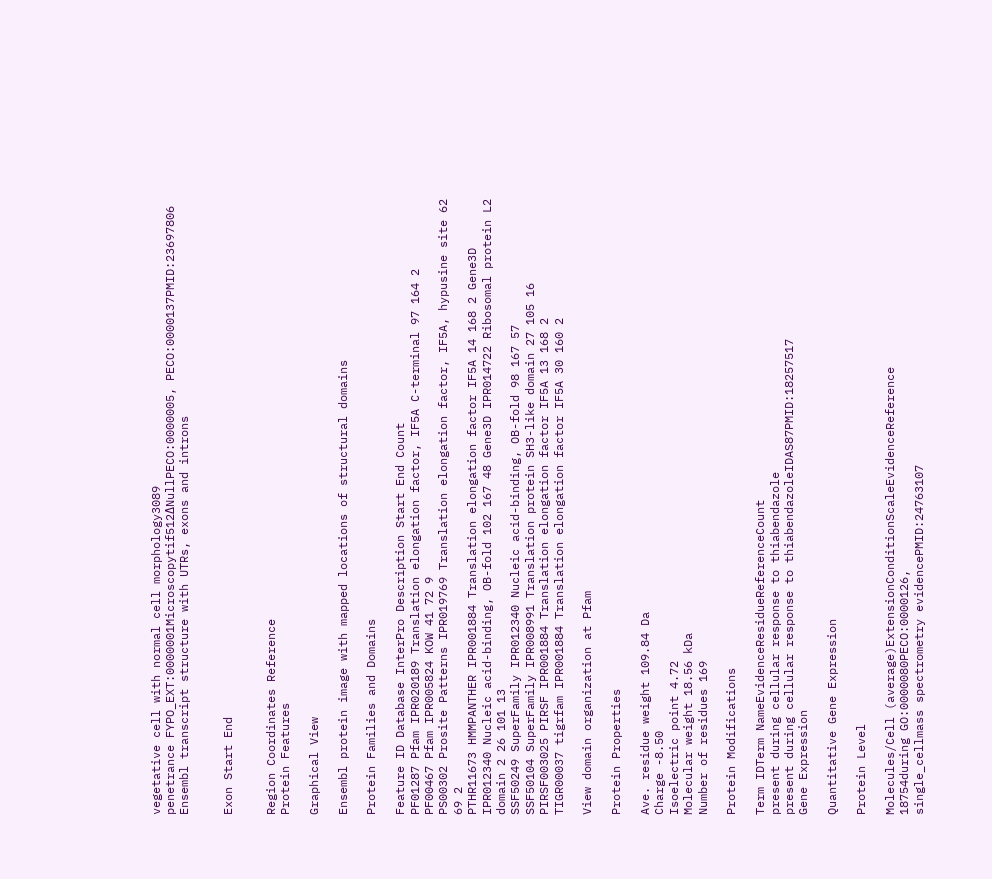vegetative cell with normal cell morphology3089
penetrance FYPO_EXT:0000001Microscopytif512ΔNullPECO:0000005, PECO:0000137PMID:23697806
Ensembl transcript structure with UTRs, exons and introns


Exon Start End


Region Coordinates Reference
Protein Features

Graphical View

Ensembl protein image with mapped locations of structural domains

Protein Families and Domains

Feature ID Database InterPro Description Start End Count
PF01287 Pfam IPR020189 Translation elongation factor, IF5A C-terminal 97 164 2
PF00467 Pfam IPR005824 KOW 41 72 9
PS00302 Prosite Patterns IPR019769 Translation elongation factor, IF5A, hypusine site 62 69 2
PTHR11673 HMMPANTHER IPR001884 Translation elongation factor IF5A 14 168 2 Gene3D IPR012340 Nucleic acid-binding, OB-fold 102 167 48 Gene3D IPR014722 Ribosomal protein L2 domain 2 26 101 13
SSF50249 SuperFamily IPR012340 Nucleic acid-binding, OB-fold 98 167 57
SSF50104 SuperFamily IPR008991 Translation protein SH3-like domain 27 105 16
PIRSF003025 PIRSF IPR001884 Translation elongation factor IF5A 13 168 2
TIGR00037 tigrfam IPR001884 Translation elongation factor IF5A 30 160 2

View domain organization at Pfam

Protein Properties

Ave. residue weight 109.84 Da
Charge -8.50
Isoelectric point 4.72
Molecular weight 18.56 kDa
Number of residues 169

Protein Modifications

Term IDTerm NameEvidenceResidueReferenceCount
present during cellular response to thiabendazole
present during cellular response to thiabendazoleIDAS87PMID:18257517
Gene Expression

Quantitative Gene Expression

Protein Level

Molecules/Cell (average)ExtensionConditionScaleEvidenceReference
18754during GO:0000080PECO:0000126,
single_cellmass spectrometry evidencePMID:24763107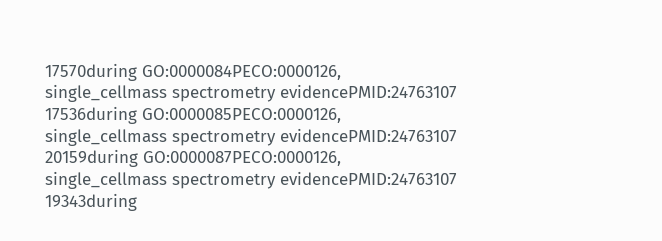17570during GO:0000084PECO:0000126,
single_cellmass spectrometry evidencePMID:24763107
17536during GO:0000085PECO:0000126,
single_cellmass spectrometry evidencePMID:24763107
20159during GO:0000087PECO:0000126,
single_cellmass spectrometry evidencePMID:24763107
19343during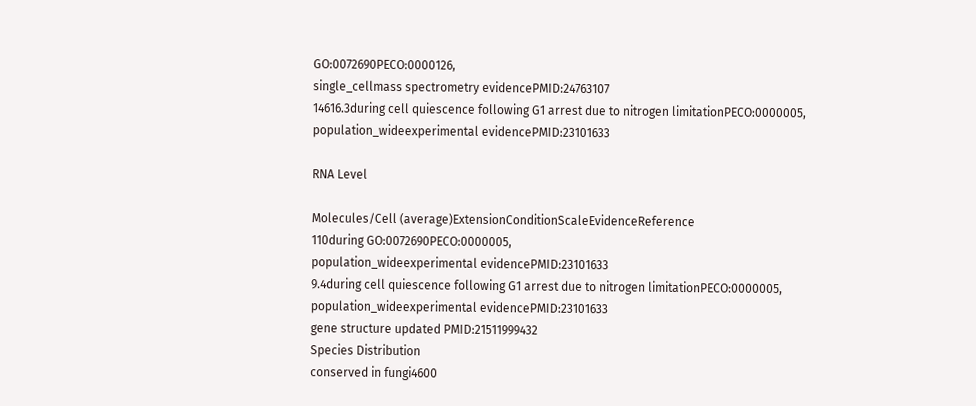GO:0072690PECO:0000126,
single_cellmass spectrometry evidencePMID:24763107
14616.3during cell quiescence following G1 arrest due to nitrogen limitationPECO:0000005,
population_wideexperimental evidencePMID:23101633

RNA Level

Molecules/Cell (average)ExtensionConditionScaleEvidenceReference
110during GO:0072690PECO:0000005,
population_wideexperimental evidencePMID:23101633
9.4during cell quiescence following G1 arrest due to nitrogen limitationPECO:0000005,
population_wideexperimental evidencePMID:23101633
gene structure updated PMID:21511999432
Species Distribution
conserved in fungi4600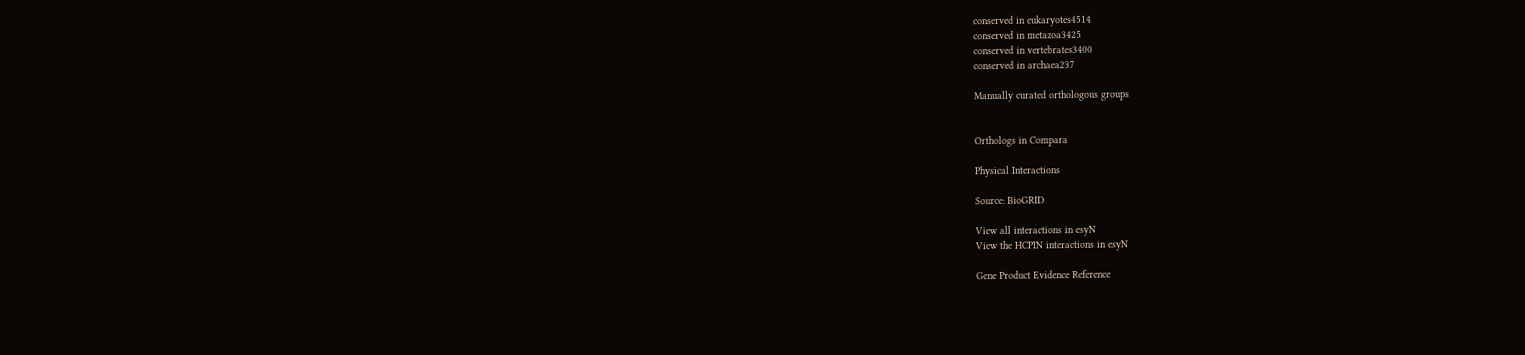conserved in eukaryotes4514
conserved in metazoa3425
conserved in vertebrates3400
conserved in archaea237

Manually curated orthologous groups


Orthologs in Compara

Physical Interactions

Source: BioGRID

View all interactions in esyN
View the HCPIN interactions in esyN

Gene Product Evidence Reference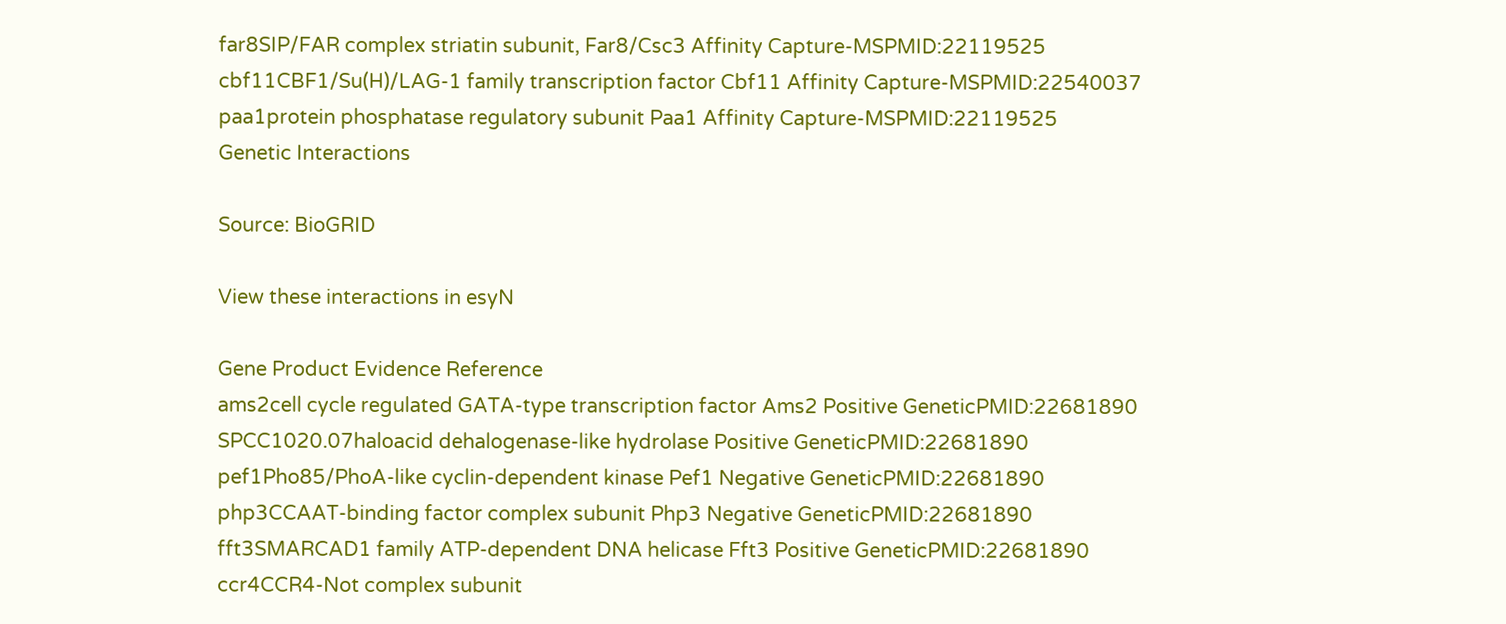far8SIP/FAR complex striatin subunit, Far8/Csc3 Affinity Capture-MSPMID:22119525
cbf11CBF1/Su(H)/LAG-1 family transcription factor Cbf11 Affinity Capture-MSPMID:22540037
paa1protein phosphatase regulatory subunit Paa1 Affinity Capture-MSPMID:22119525
Genetic Interactions

Source: BioGRID

View these interactions in esyN

Gene Product Evidence Reference
ams2cell cycle regulated GATA-type transcription factor Ams2 Positive GeneticPMID:22681890
SPCC1020.07haloacid dehalogenase-like hydrolase Positive GeneticPMID:22681890
pef1Pho85/PhoA-like cyclin-dependent kinase Pef1 Negative GeneticPMID:22681890
php3CCAAT-binding factor complex subunit Php3 Negative GeneticPMID:22681890
fft3SMARCAD1 family ATP-dependent DNA helicase Fft3 Positive GeneticPMID:22681890
ccr4CCR4-Not complex subunit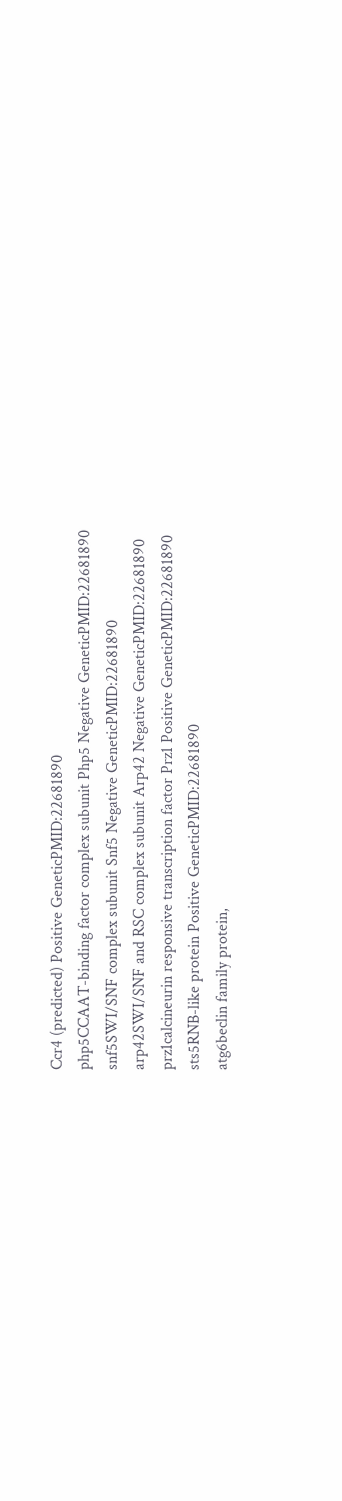Ccr4 (predicted) Positive GeneticPMID:22681890
php5CCAAT-binding factor complex subunit Php5 Negative GeneticPMID:22681890
snf5SWI/SNF complex subunit Snf5 Negative GeneticPMID:22681890
arp42SWI/SNF and RSC complex subunit Arp42 Negative GeneticPMID:22681890
prz1calcineurin responsive transcription factor Prz1 Positive GeneticPMID:22681890
sts5RNB-like protein Positive GeneticPMID:22681890
atg6beclin family protein,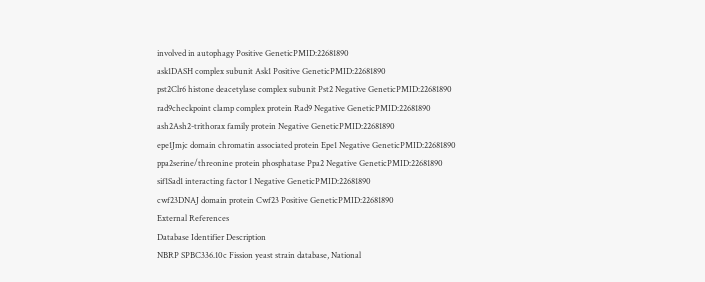involved in autophagy Positive GeneticPMID:22681890
ask1DASH complex subunit Ask1 Positive GeneticPMID:22681890
pst2Clr6 histone deacetylase complex subunit Pst2 Negative GeneticPMID:22681890
rad9checkpoint clamp complex protein Rad9 Negative GeneticPMID:22681890
ash2Ash2-trithorax family protein Negative GeneticPMID:22681890
epe1Jmjc domain chromatin associated protein Epe1 Negative GeneticPMID:22681890
ppa2serine/threonine protein phosphatase Ppa2 Negative GeneticPMID:22681890
sif1Sad1 interacting factor 1 Negative GeneticPMID:22681890
cwf23DNAJ domain protein Cwf23 Positive GeneticPMID:22681890
External References
Database Identifier Description
NBRP SPBC336.10c Fission yeast strain database, National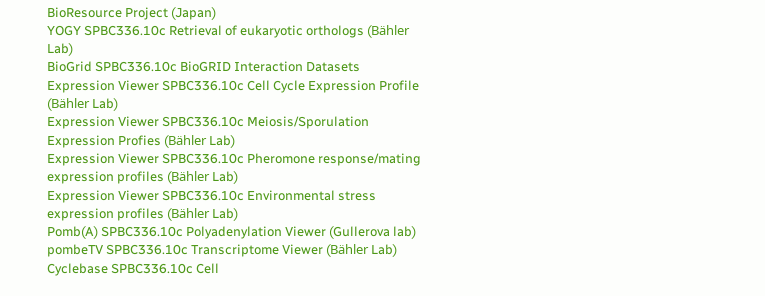BioResource Project (Japan)
YOGY SPBC336.10c Retrieval of eukaryotic orthologs (Bähler Lab)
BioGrid SPBC336.10c BioGRID Interaction Datasets
Expression Viewer SPBC336.10c Cell Cycle Expression Profile (Bähler Lab)
Expression Viewer SPBC336.10c Meiosis/Sporulation Expression Profies (Bähler Lab)
Expression Viewer SPBC336.10c Pheromone response/mating expression profiles (Bähler Lab)
Expression Viewer SPBC336.10c Environmental stress expression profiles (Bähler Lab)
Pomb(A) SPBC336.10c Polyadenylation Viewer (Gullerova lab)
pombeTV SPBC336.10c Transcriptome Viewer (Bähler Lab)
Cyclebase SPBC336.10c Cell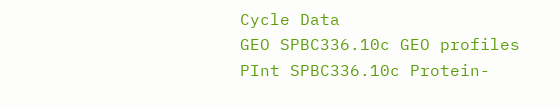Cycle Data
GEO SPBC336.10c GEO profiles
PInt SPBC336.10c Protein-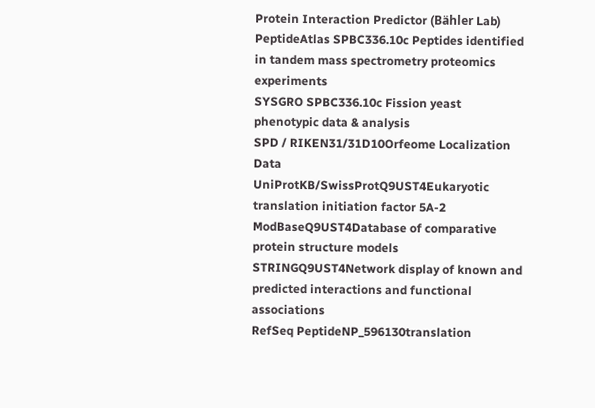Protein Interaction Predictor (Bähler Lab)
PeptideAtlas SPBC336.10c Peptides identified in tandem mass spectrometry proteomics experiments
SYSGRO SPBC336.10c Fission yeast phenotypic data & analysis
SPD / RIKEN31/31D10Orfeome Localization Data
UniProtKB/SwissProtQ9UST4Eukaryotic translation initiation factor 5A-2
ModBaseQ9UST4Database of comparative protein structure models
STRINGQ9UST4Network display of known and predicted interactions and functional associations
RefSeq PeptideNP_596130translation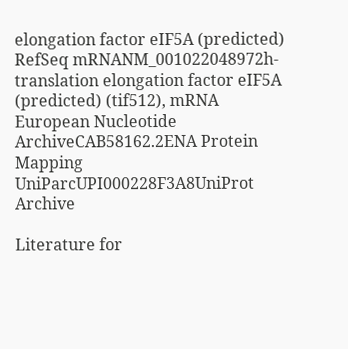elongation factor eIF5A (predicted)
RefSeq mRNANM_001022048972h- translation elongation factor eIF5A (predicted) (tif512), mRNA
European Nucleotide ArchiveCAB58162.2ENA Protein Mapping
UniParcUPI000228F3A8UniProt Archive

Literature for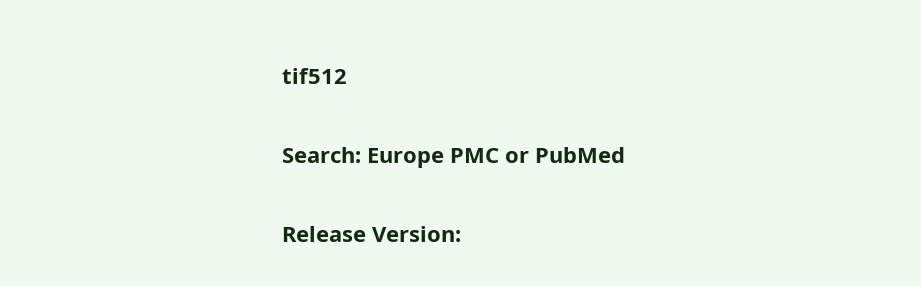tif512

Search: Europe PMC or PubMed

Release Version: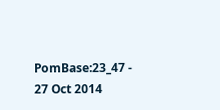PomBase:23_47 - 27 Oct 2014